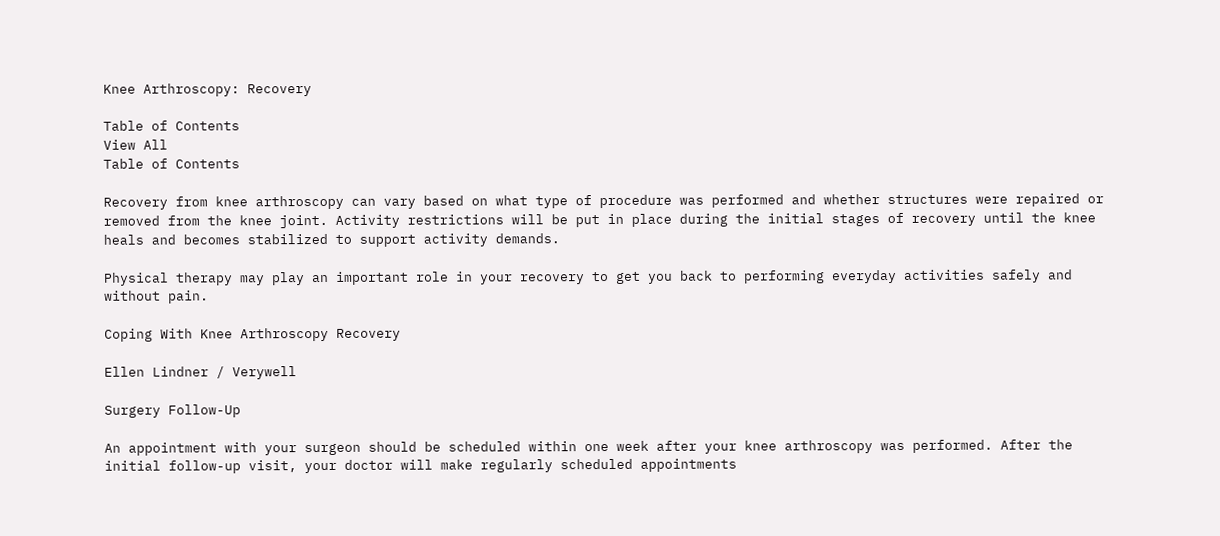Knee Arthroscopy: Recovery

Table of Contents
View All
Table of Contents

Recovery from knee arthroscopy can vary based on what type of procedure was performed and whether structures were repaired or removed from the knee joint. Activity restrictions will be put in place during the initial stages of recovery until the knee heals and becomes stabilized to support activity demands.

Physical therapy may play an important role in your recovery to get you back to performing everyday activities safely and without pain.

Coping With Knee Arthroscopy Recovery

Ellen Lindner / Verywell

Surgery Follow-Up

An appointment with your surgeon should be scheduled within one week after your knee arthroscopy was performed. After the initial follow-up visit, your doctor will make regularly scheduled appointments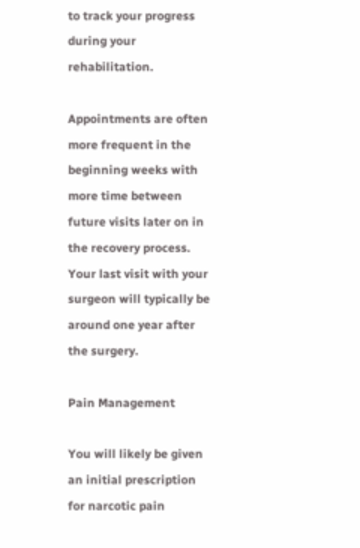to track your progress during your rehabilitation.

Appointments are often more frequent in the beginning weeks with more time between future visits later on in the recovery process. Your last visit with your surgeon will typically be around one year after the surgery.

Pain Management

You will likely be given an initial prescription for narcotic pain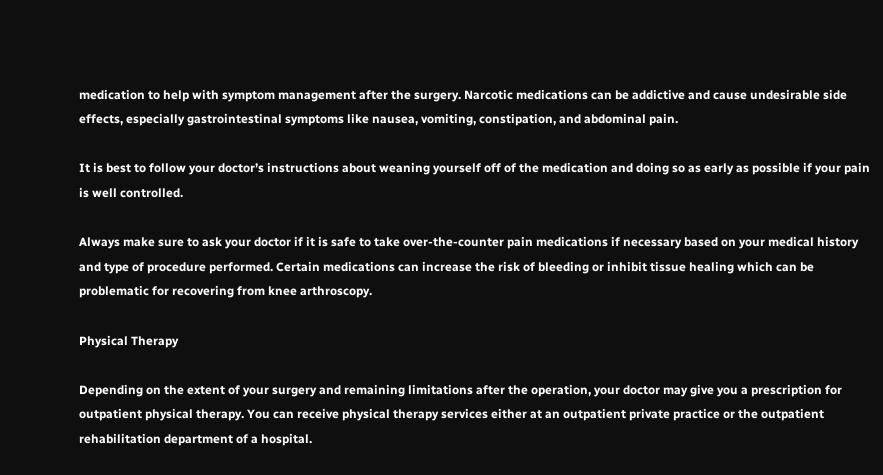medication to help with symptom management after the surgery. Narcotic medications can be addictive and cause undesirable side effects, especially gastrointestinal symptoms like nausea, vomiting, constipation, and abdominal pain.

It is best to follow your doctor’s instructions about weaning yourself off of the medication and doing so as early as possible if your pain is well controlled.

Always make sure to ask your doctor if it is safe to take over-the-counter pain medications if necessary based on your medical history and type of procedure performed. Certain medications can increase the risk of bleeding or inhibit tissue healing which can be problematic for recovering from knee arthroscopy.

Physical Therapy

Depending on the extent of your surgery and remaining limitations after the operation, your doctor may give you a prescription for outpatient physical therapy. You can receive physical therapy services either at an outpatient private practice or the outpatient rehabilitation department of a hospital.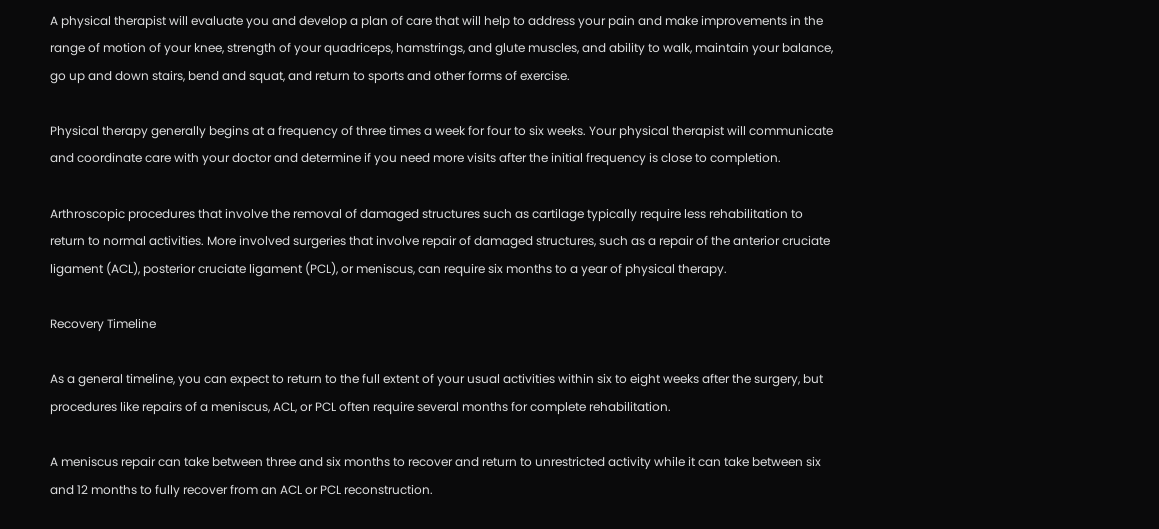A physical therapist will evaluate you and develop a plan of care that will help to address your pain and make improvements in the range of motion of your knee, strength of your quadriceps, hamstrings, and glute muscles, and ability to walk, maintain your balance, go up and down stairs, bend and squat, and return to sports and other forms of exercise.

Physical therapy generally begins at a frequency of three times a week for four to six weeks. Your physical therapist will communicate and coordinate care with your doctor and determine if you need more visits after the initial frequency is close to completion.

Arthroscopic procedures that involve the removal of damaged structures such as cartilage typically require less rehabilitation to return to normal activities. More involved surgeries that involve repair of damaged structures, such as a repair of the anterior cruciate ligament (ACL), posterior cruciate ligament (PCL), or meniscus, can require six months to a year of physical therapy.

Recovery Timeline

As a general timeline, you can expect to return to the full extent of your usual activities within six to eight weeks after the surgery, but procedures like repairs of a meniscus, ACL, or PCL often require several months for complete rehabilitation.

A meniscus repair can take between three and six months to recover and return to unrestricted activity while it can take between six and 12 months to fully recover from an ACL or PCL reconstruction.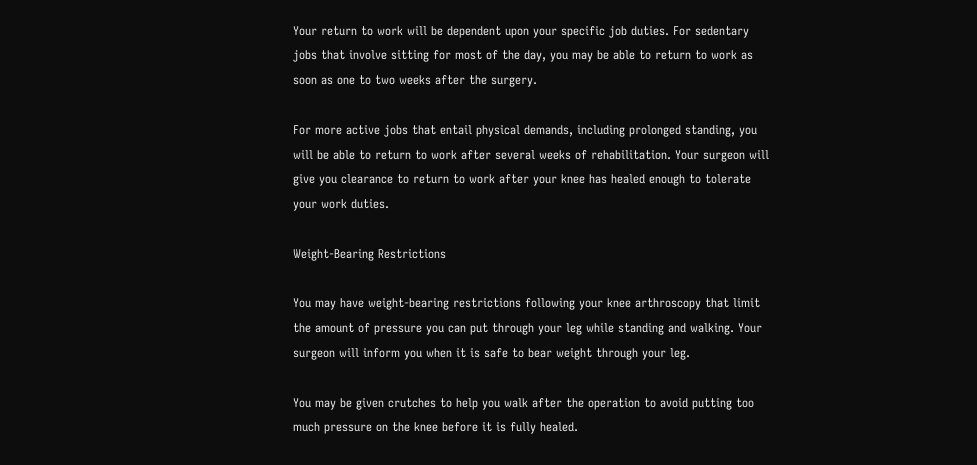Your return to work will be dependent upon your specific job duties. For sedentary jobs that involve sitting for most of the day, you may be able to return to work as soon as one to two weeks after the surgery.

For more active jobs that entail physical demands, including prolonged standing, you will be able to return to work after several weeks of rehabilitation. Your surgeon will give you clearance to return to work after your knee has healed enough to tolerate your work duties.

Weight-Bearing Restrictions

You may have weight-bearing restrictions following your knee arthroscopy that limit the amount of pressure you can put through your leg while standing and walking. Your surgeon will inform you when it is safe to bear weight through your leg.

You may be given crutches to help you walk after the operation to avoid putting too much pressure on the knee before it is fully healed.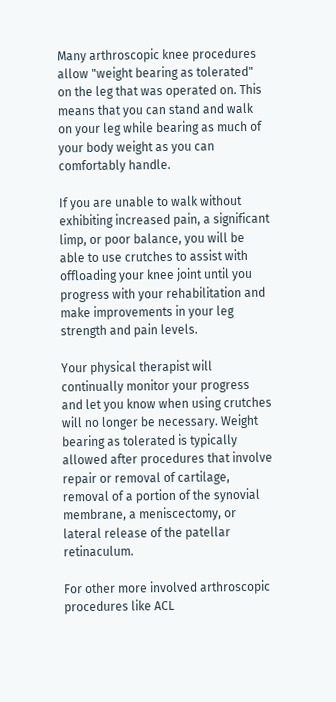Many arthroscopic knee procedures allow "weight bearing as tolerated" on the leg that was operated on. This means that you can stand and walk on your leg while bearing as much of your body weight as you can comfortably handle.

If you are unable to walk without exhibiting increased pain, a significant limp, or poor balance, you will be able to use crutches to assist with offloading your knee joint until you progress with your rehabilitation and make improvements in your leg strength and pain levels.

Your physical therapist will continually monitor your progress and let you know when using crutches will no longer be necessary. Weight bearing as tolerated is typically allowed after procedures that involve repair or removal of cartilage, removal of a portion of the synovial membrane, a meniscectomy, or lateral release of the patellar retinaculum.

For other more involved arthroscopic procedures like ACL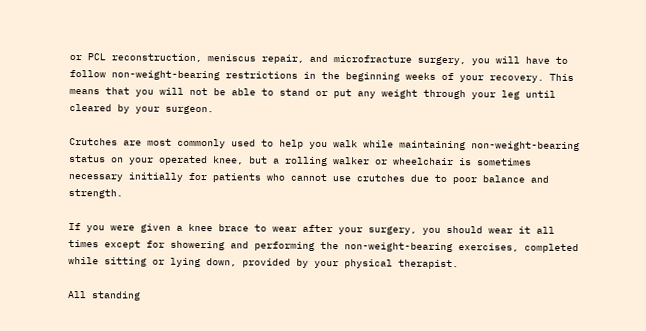or PCL reconstruction, meniscus repair, and microfracture surgery, you will have to follow non-weight-bearing restrictions in the beginning weeks of your recovery. This means that you will not be able to stand or put any weight through your leg until cleared by your surgeon.

Crutches are most commonly used to help you walk while maintaining non-weight-bearing status on your operated knee, but a rolling walker or wheelchair is sometimes necessary initially for patients who cannot use crutches due to poor balance and strength.

If you were given a knee brace to wear after your surgery, you should wear it all times except for showering and performing the non-weight-bearing exercises, completed while sitting or lying down, provided by your physical therapist.

All standing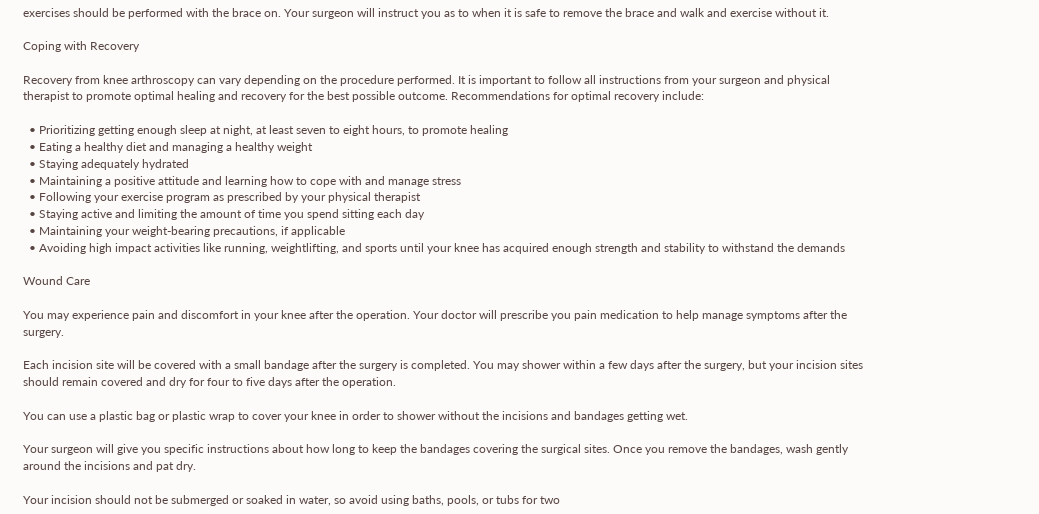exercises should be performed with the brace on. Your surgeon will instruct you as to when it is safe to remove the brace and walk and exercise without it.

Coping with Recovery

Recovery from knee arthroscopy can vary depending on the procedure performed. It is important to follow all instructions from your surgeon and physical therapist to promote optimal healing and recovery for the best possible outcome. Recommendations for optimal recovery include:

  • Prioritizing getting enough sleep at night, at least seven to eight hours, to promote healing
  • Eating a healthy diet and managing a healthy weight
  • Staying adequately hydrated
  • Maintaining a positive attitude and learning how to cope with and manage stress
  • Following your exercise program as prescribed by your physical therapist
  • Staying active and limiting the amount of time you spend sitting each day
  • Maintaining your weight-bearing precautions, if applicable
  • Avoiding high impact activities like running, weightlifting, and sports until your knee has acquired enough strength and stability to withstand the demands

Wound Care

You may experience pain and discomfort in your knee after the operation. Your doctor will prescribe you pain medication to help manage symptoms after the surgery.

Each incision site will be covered with a small bandage after the surgery is completed. You may shower within a few days after the surgery, but your incision sites should remain covered and dry for four to five days after the operation.

You can use a plastic bag or plastic wrap to cover your knee in order to shower without the incisions and bandages getting wet.

Your surgeon will give you specific instructions about how long to keep the bandages covering the surgical sites. Once you remove the bandages, wash gently around the incisions and pat dry.

Your incision should not be submerged or soaked in water, so avoid using baths, pools, or tubs for two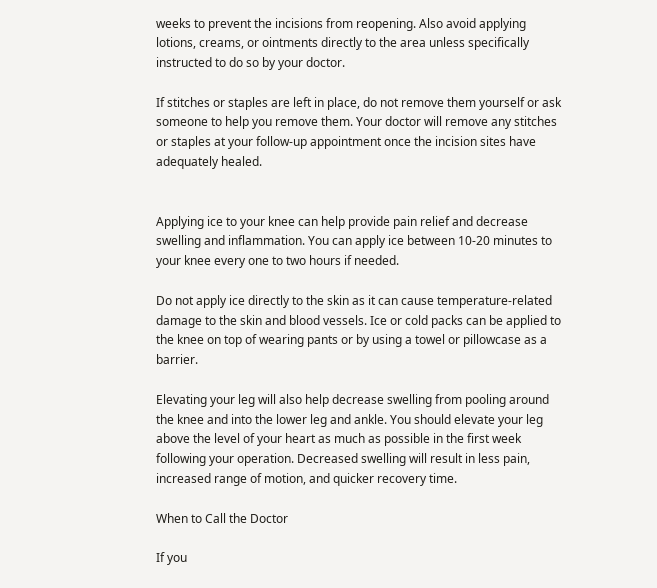weeks to prevent the incisions from reopening. Also avoid applying lotions, creams, or ointments directly to the area unless specifically instructed to do so by your doctor.

If stitches or staples are left in place, do not remove them yourself or ask someone to help you remove them. Your doctor will remove any stitches or staples at your follow-up appointment once the incision sites have adequately healed.


Applying ice to your knee can help provide pain relief and decrease swelling and inflammation. You can apply ice between 10-20 minutes to your knee every one to two hours if needed.

Do not apply ice directly to the skin as it can cause temperature-related damage to the skin and blood vessels. Ice or cold packs can be applied to the knee on top of wearing pants or by using a towel or pillowcase as a barrier.

Elevating your leg will also help decrease swelling from pooling around the knee and into the lower leg and ankle. You should elevate your leg above the level of your heart as much as possible in the first week following your operation. Decreased swelling will result in less pain, increased range of motion, and quicker recovery time.

When to Call the Doctor

If you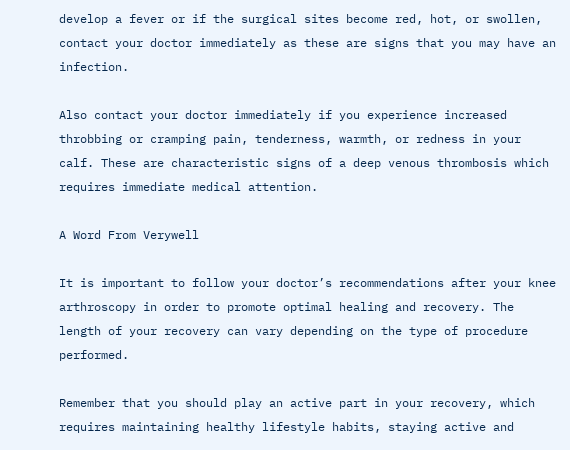develop a fever or if the surgical sites become red, hot, or swollen, contact your doctor immediately as these are signs that you may have an infection.

Also contact your doctor immediately if you experience increased throbbing or cramping pain, tenderness, warmth, or redness in your calf. These are characteristic signs of a deep venous thrombosis which requires immediate medical attention.

A Word From Verywell

It is important to follow your doctor’s recommendations after your knee arthroscopy in order to promote optimal healing and recovery. The length of your recovery can vary depending on the type of procedure performed.

Remember that you should play an active part in your recovery, which requires maintaining healthy lifestyle habits, staying active and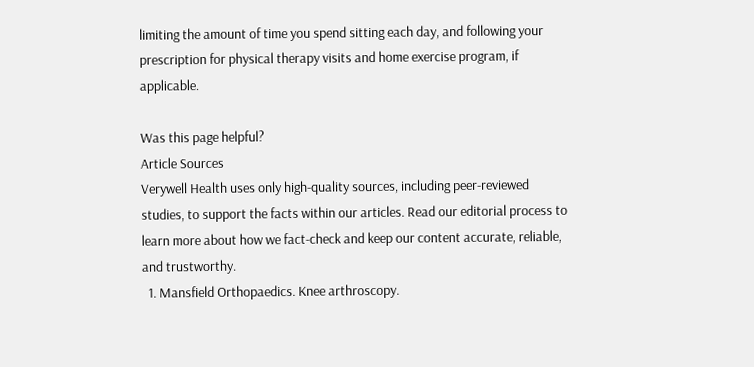limiting the amount of time you spend sitting each day, and following your prescription for physical therapy visits and home exercise program, if applicable.

Was this page helpful?
Article Sources
Verywell Health uses only high-quality sources, including peer-reviewed studies, to support the facts within our articles. Read our editorial process to learn more about how we fact-check and keep our content accurate, reliable, and trustworthy.
  1. Mansfield Orthopaedics. Knee arthroscopy.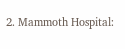2. Mammoth Hospital: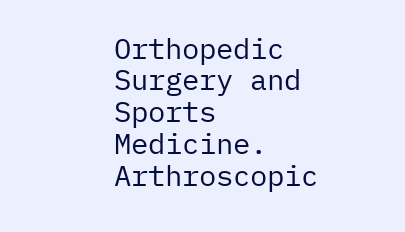Orthopedic Surgery and Sports Medicine. Arthroscopic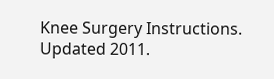Knee Surgery Instructions. Updated 2011.